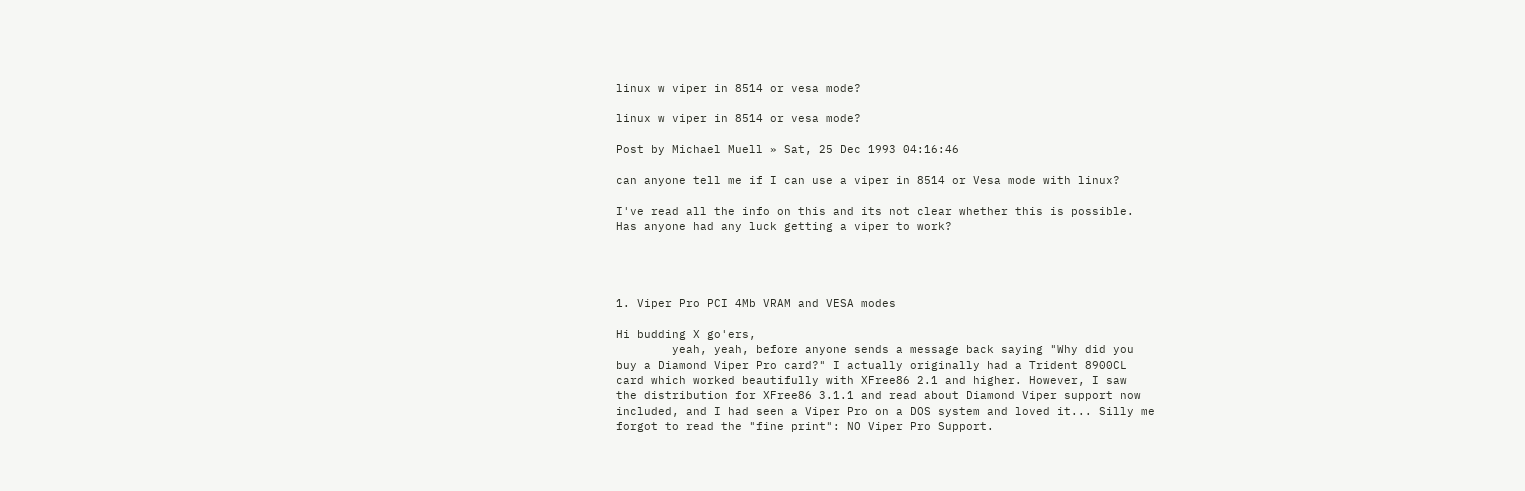linux w viper in 8514 or vesa mode?

linux w viper in 8514 or vesa mode?

Post by Michael Muell » Sat, 25 Dec 1993 04:16:46

can anyone tell me if I can use a viper in 8514 or Vesa mode with linux?

I've read all the info on this and its not clear whether this is possible.
Has anyone had any luck getting a viper to work?




1. Viper Pro PCI 4Mb VRAM and VESA modes

Hi budding X go'ers,
        yeah, yeah, before anyone sends a message back saying "Why did you
buy a Diamond Viper Pro card?" I actually originally had a Trident 8900CL
card which worked beautifully with XFree86 2.1 and higher. However, I saw
the distribution for XFree86 3.1.1 and read about Diamond Viper support now
included, and I had seen a Viper Pro on a DOS system and loved it... Silly me
forgot to read the "fine print": NO Viper Pro Support.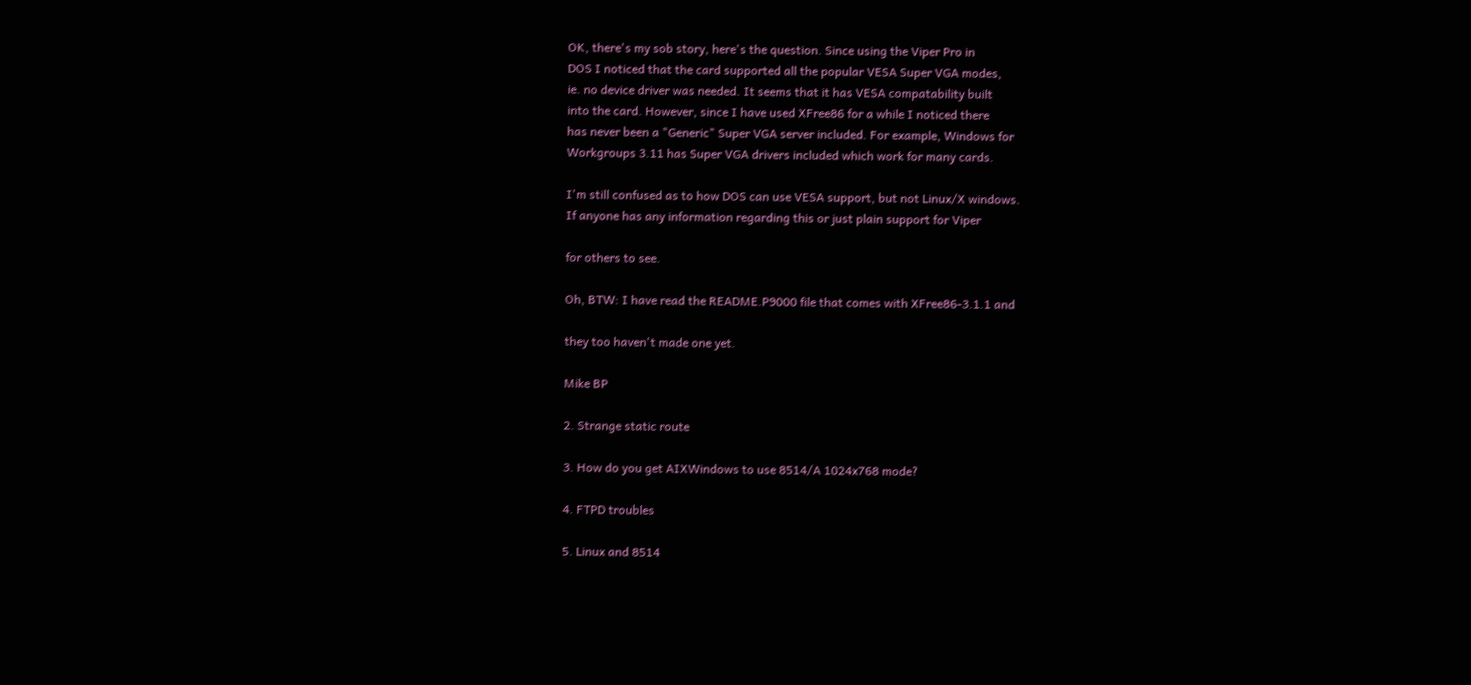OK, there's my sob story, here's the question. Since using the Viper Pro in
DOS I noticed that the card supported all the popular VESA Super VGA modes,
ie. no device driver was needed. It seems that it has VESA compatability built
into the card. However, since I have used XFree86 for a while I noticed there
has never been a "Generic" Super VGA server included. For example, Windows for
Workgroups 3.11 has Super VGA drivers included which work for many cards.

I'm still confused as to how DOS can use VESA support, but not Linux/X windows.
If anyone has any information regarding this or just plain support for Viper

for others to see.

Oh, BTW: I have read the README.P9000 file that comes with XFree86-3.1.1 and

they too haven't made one yet.

Mike BP

2. Strange static route

3. How do you get AIXWindows to use 8514/A 1024x768 mode?

4. FTPD troubles

5. Linux and 8514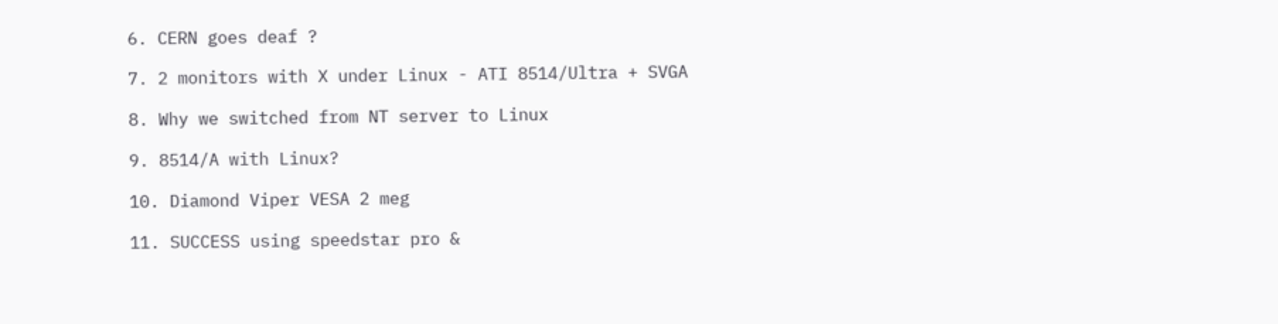6. CERN goes deaf ?

7. 2 monitors with X under Linux - ATI 8514/Ultra + SVGA

8. Why we switched from NT server to Linux

9. 8514/A with Linux?

10. Diamond Viper VESA 2 meg

11. SUCCESS using speedstar pro &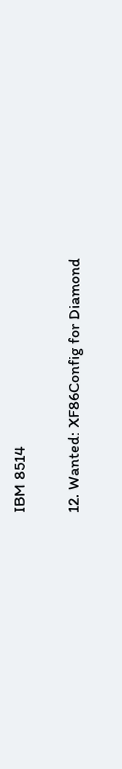IBM 8514

12. Wanted: XF86Config for Diamond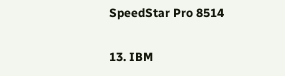SpeedStar Pro 8514

13. IBM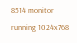8514 monitor running 1024x768